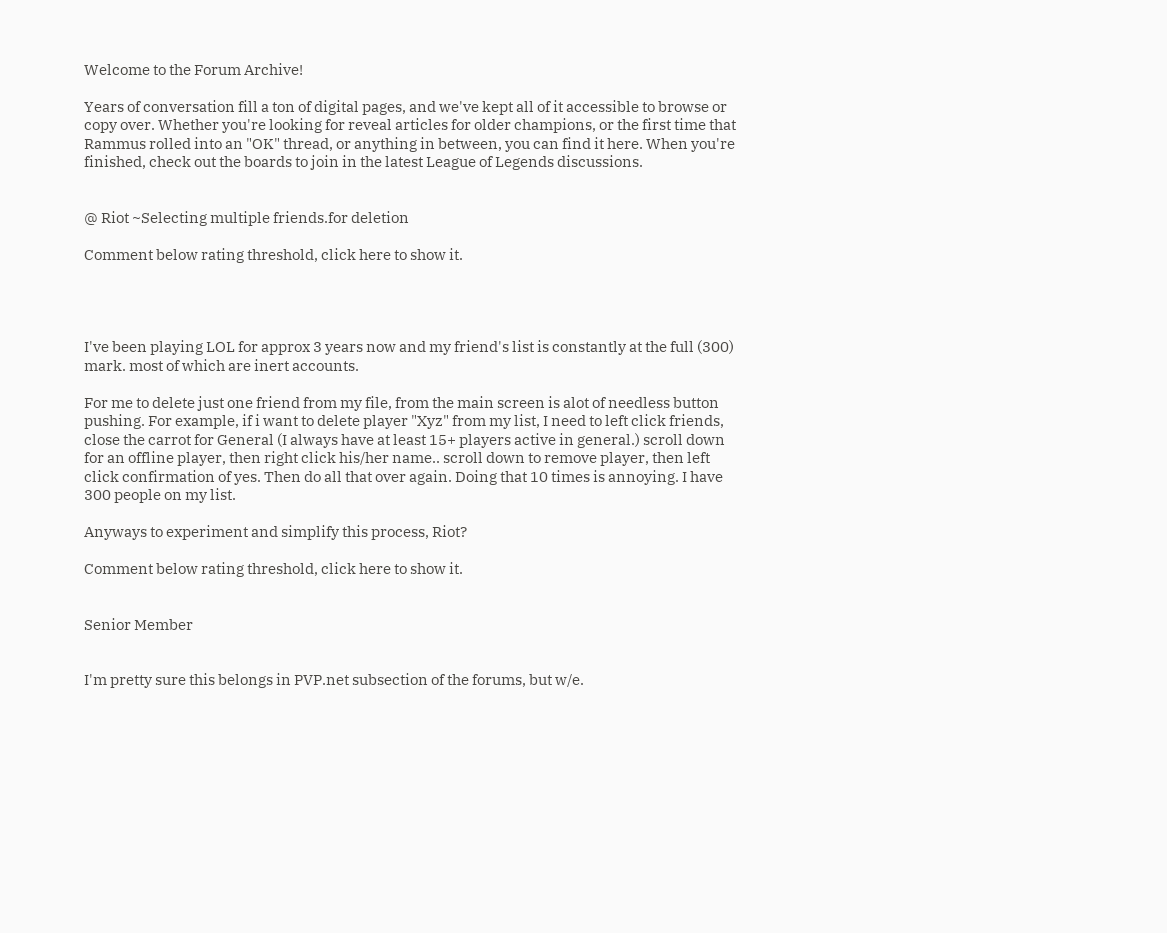Welcome to the Forum Archive!

Years of conversation fill a ton of digital pages, and we've kept all of it accessible to browse or copy over. Whether you're looking for reveal articles for older champions, or the first time that Rammus rolled into an "OK" thread, or anything in between, you can find it here. When you're finished, check out the boards to join in the latest League of Legends discussions.


@ Riot ~Selecting multiple friends.for deletion

Comment below rating threshold, click here to show it.




I've been playing LOL for approx 3 years now and my friend's list is constantly at the full (300) mark. most of which are inert accounts.

For me to delete just one friend from my file, from the main screen is alot of needless button pushing. For example, if i want to delete player "Xyz" from my list, I need to left click friends, close the carrot for General (I always have at least 15+ players active in general.) scroll down for an offline player, then right click his/her name.. scroll down to remove player, then left click confirmation of yes. Then do all that over again. Doing that 10 times is annoying. I have 300 people on my list.

Anyways to experiment and simplify this process, Riot?

Comment below rating threshold, click here to show it.


Senior Member


I'm pretty sure this belongs in PVP.net subsection of the forums, but w/e.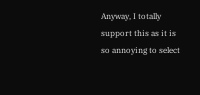Anyway, I totally support this as it is so annoying to select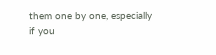them one by one, especially if you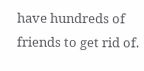have hundreds of friends to get rid of.